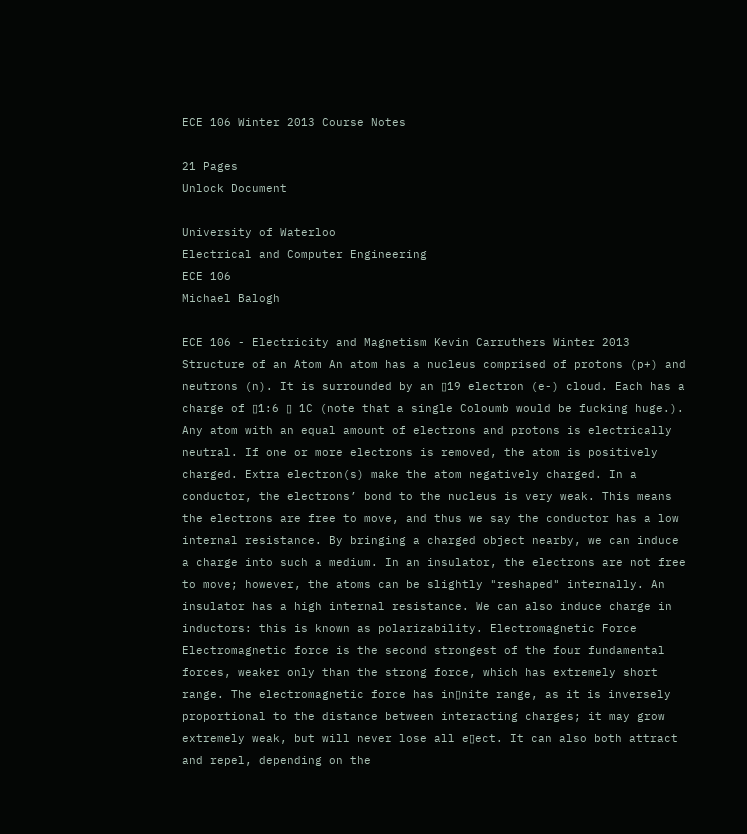ECE 106 Winter 2013 Course Notes

21 Pages
Unlock Document

University of Waterloo
Electrical and Computer Engineering
ECE 106
Michael Balogh

ECE 106 - Electricity and Magnetism Kevin Carruthers Winter 2013 Structure of an Atom An atom has a nucleus comprised of protons (p+) and neutrons (n). It is surrounded by an ▯19 electron (e-) cloud. Each has a charge of ▯1:6 ▯ 1C (note that a single Coloumb would be fucking huge.). Any atom with an equal amount of electrons and protons is electrically neutral. If one or more electrons is removed, the atom is positively charged. Extra electron(s) make the atom negatively charged. In a conductor, the electrons’ bond to the nucleus is very weak. This means the electrons are free to move, and thus we say the conductor has a low internal resistance. By bringing a charged object nearby, we can induce a charge into such a medium. In an insulator, the electrons are not free to move; however, the atoms can be slightly "reshaped" internally. An insulator has a high internal resistance. We can also induce charge in inductors: this is known as polarizability. Electromagnetic Force Electromagnetic force is the second strongest of the four fundamental forces, weaker only than the strong force, which has extremely short range. The electromagnetic force has in▯nite range, as it is inversely proportional to the distance between interacting charges; it may grow extremely weak, but will never lose all e▯ect. It can also both attract and repel, depending on the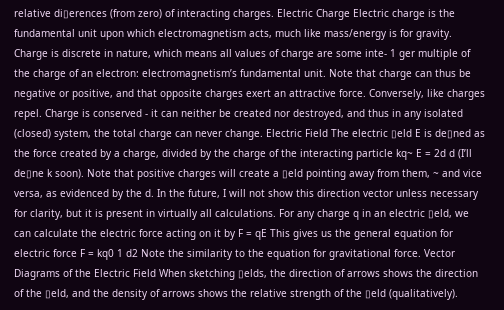relative di▯erences (from zero) of interacting charges. Electric Charge Electric charge is the fundamental unit upon which electromagnetism acts, much like mass/energy is for gravity. Charge is discrete in nature, which means all values of charge are some inte- 1 ger multiple of the charge of an electron: electromagnetism’s fundamental unit. Note that charge can thus be negative or positive, and that opposite charges exert an attractive force. Conversely, like charges repel. Charge is conserved - it can neither be created nor destroyed, and thus in any isolated (closed) system, the total charge can never change. Electric Field The electric ▯eld E is de▯ned as the force created by a charge, divided by the charge of the interacting particle kq~ E = 2d d (I’ll de▯ne k soon). Note that positive charges will create a ▯eld pointing away from them, ~ and vice versa, as evidenced by the d. In the future, I will not show this direction vector unless necessary for clarity, but it is present in virtually all calculations. For any charge q in an electric ▯eld, we can calculate the electric force acting on it by F = qE This gives us the general equation for electric force F = kq0 1 d2 Note the similarity to the equation for gravitational force. Vector Diagrams of the Electric Field When sketching ▯elds, the direction of arrows shows the direction of the ▯eld, and the density of arrows shows the relative strength of the ▯eld (qualitatively).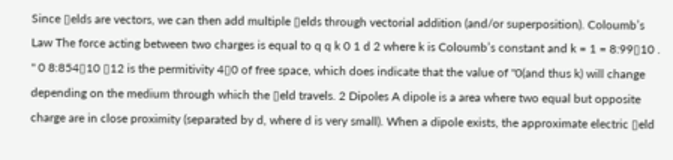Since ▯elds are vectors, we can then add multiple ▯elds through vectorial addition (and/or superposition). Coloumb’s Law The force acting between two charges is equal to q q k 0 1 d 2 where k is Coloumb’s constant and k = 1 = 8:99▯10 . " 0 8:854▯10 ▯12 is the permitivity 4▯0 of free space, which does indicate that the value of "0(and thus k) will change depending on the medium through which the ▯eld travels. 2 Dipoles A dipole is a area where two equal but opposite charge are in close proximity (separated by d, where d is very small). When a dipole exists, the approximate electric ▯eld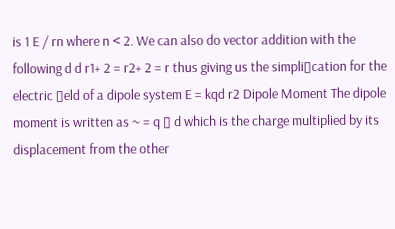is 1 E / rn where n < 2. We can also do vector addition with the following d d r1+ 2 = r2+ 2 = r thus giving us the simpli▯cation for the electric ▯eld of a dipole system E = kqd r2 Dipole Moment The dipole moment is written as ~ = q ▯ d which is the charge multiplied by its displacement from the other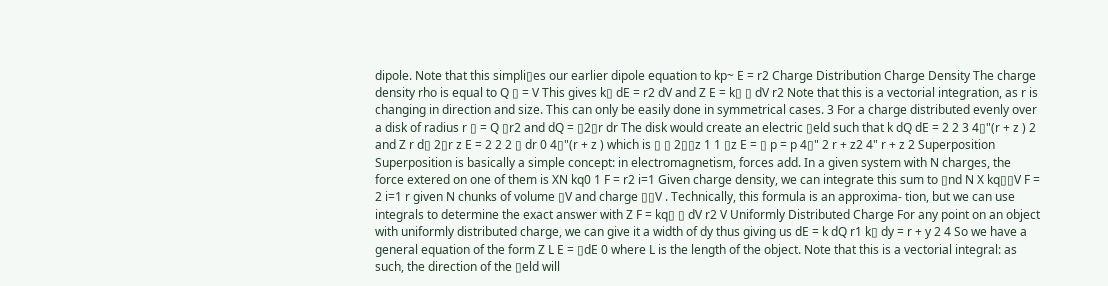dipole. Note that this simpli▯es our earlier dipole equation to kp~ E = r2 Charge Distribution Charge Density The charge density rho is equal to Q ▯ = V This gives k▯ dE = r2 dV and Z E = k▯ ▯ dV r2 Note that this is a vectorial integration, as r is changing in direction and size. This can only be easily done in symmetrical cases. 3 For a charge distributed evenly over a disk of radius r ▯ = Q ▯r2 and dQ = ▯2▯r dr The disk would create an electric ▯eld such that k dQ dE = 2 2 3 4▯"(r + z ) 2 and Z r d▯ 2▯r z E = 2 2 2 ▯ dr 0 4▯"(r + z ) which is ▯ ▯ 2▯▯z 1 1 ▯z E = ▯ p = p 4▯" 2 r + z2 4" r + z 2 Superposition Superposition is basically a simple concept: in electromagnetism, forces add. In a given system with N charges, the force extered on one of them is XN kq0 1 F = r2 i=1 Given charge density, we can integrate this sum to ▯nd N X kq▯▯V F = 2 i=1 r given N chunks of volume ▯V and charge ▯▯V . Technically, this formula is an approxima- tion, but we can use integrals to determine the exact answer with Z F = kq▯ ▯ dV r2 V Uniformly Distributed Charge For any point on an object with uniformly distributed charge, we can give it a width of dy thus giving us dE = k dQ r1 k▯ dy = r + y 2 4 So we have a general equation of the form Z L E = ▯dE 0 where L is the length of the object. Note that this is a vectorial integral: as such, the direction of the ▯eld will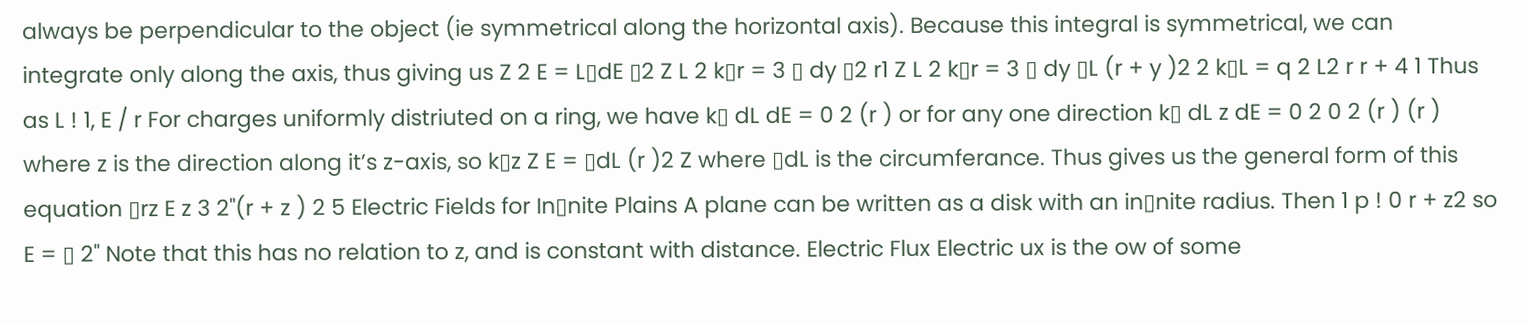always be perpendicular to the object (ie symmetrical along the horizontal axis). Because this integral is symmetrical, we can integrate only along the axis, thus giving us Z 2 E = L▯dE ▯2 Z L 2 k▯r = 3 ▯ dy ▯2 r1 Z L 2 k▯r = 3 ▯ dy ▯L (r + y )2 2 k▯L = q 2 L2 r r + 4 1 Thus as L ! 1, E / r For charges uniformly distriuted on a ring, we have k▯ dL dE = 0 2 (r ) or for any one direction k▯ dL z dE = 0 2 0 2 (r ) (r ) where z is the direction along it’s z-axis, so k▯z Z E = ▯dL (r )2 Z where ▯dL is the circumferance. Thus gives us the general form of this equation ▯rz E z 3 2"(r + z ) 2 5 Electric Fields for In▯nite Plains A plane can be written as a disk with an in▯nite radius. Then 1 p ! 0 r + z2 so E = ▯ 2" Note that this has no relation to z, and is constant with distance. Electric Flux Electric ux is the ow of some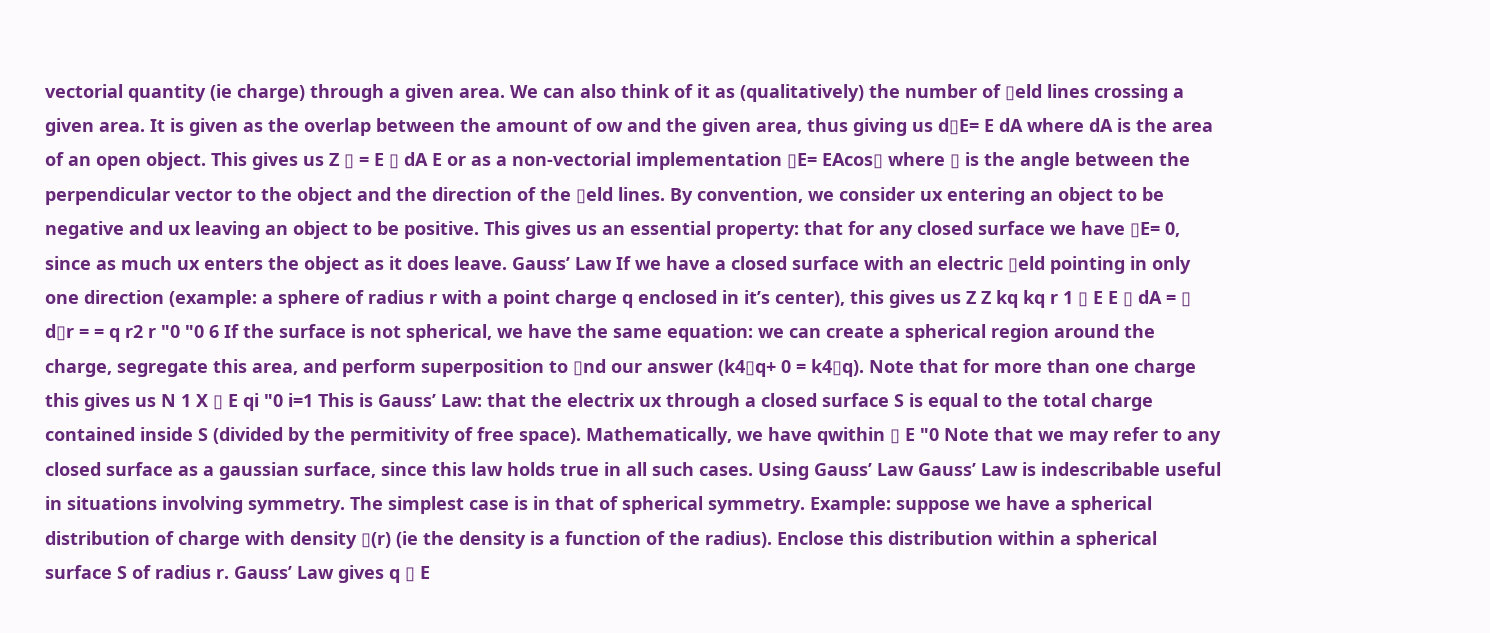vectorial quantity (ie charge) through a given area. We can also think of it as (qualitatively) the number of ▯eld lines crossing a given area. It is given as the overlap between the amount of ow and the given area, thus giving us d▯E= E dA where dA is the area of an open object. This gives us Z ▯ = E ▯ dA E or as a non-vectorial implementation ▯E= EAcos▯ where ▯ is the angle between the perpendicular vector to the object and the direction of the ▯eld lines. By convention, we consider ux entering an object to be negative and ux leaving an object to be positive. This gives us an essential property: that for any closed surface we have ▯E= 0, since as much ux enters the object as it does leave. Gauss’ Law If we have a closed surface with an electric ▯eld pointing in only one direction (example: a sphere of radius r with a point charge q enclosed in it’s center), this gives us Z Z kq kq r 1 ▯ E E ▯ dA = ▯ d▯r = = q r2 r "0 "0 6 If the surface is not spherical, we have the same equation: we can create a spherical region around the charge, segregate this area, and perform superposition to ▯nd our answer (k4▯q+ 0 = k4▯q). Note that for more than one charge this gives us N 1 X ▯ E qi "0 i=1 This is Gauss’ Law: that the electrix ux through a closed surface S is equal to the total charge contained inside S (divided by the permitivity of free space). Mathematically, we have qwithin ▯ E "0 Note that we may refer to any closed surface as a gaussian surface, since this law holds true in all such cases. Using Gauss’ Law Gauss’ Law is indescribable useful in situations involving symmetry. The simplest case is in that of spherical symmetry. Example: suppose we have a spherical distribution of charge with density ▯(r) (ie the density is a function of the radius). Enclose this distribution within a spherical surface S of radius r. Gauss’ Law gives q ▯ E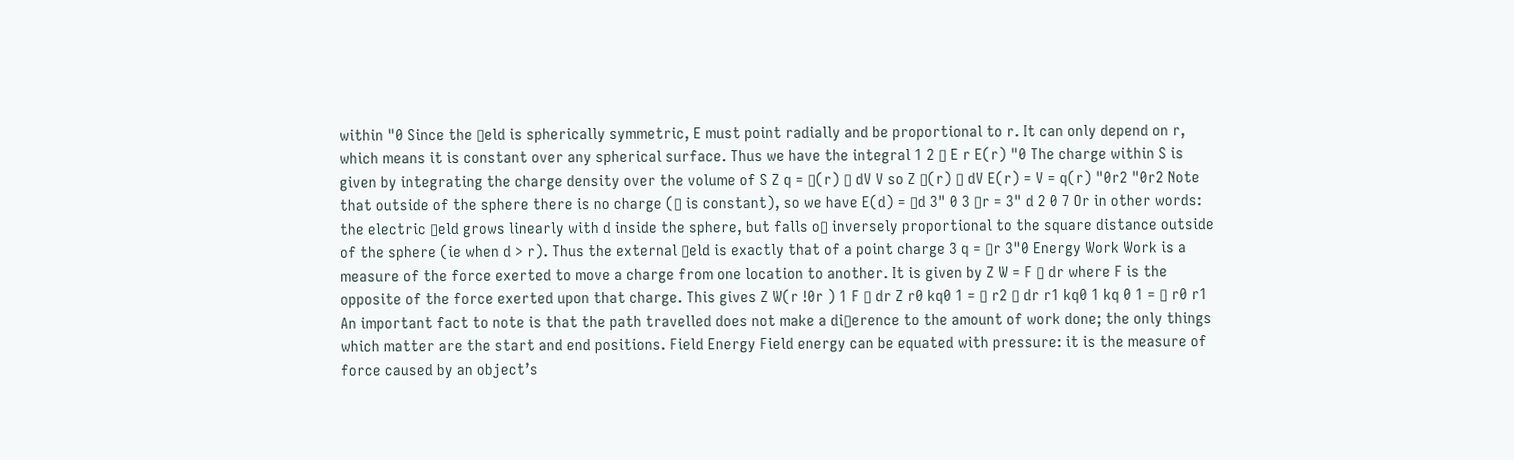within "0 Since the ▯eld is spherically symmetric, E must point radially and be proportional to r. It can only depend on r, which means it is constant over any spherical surface. Thus we have the integral 1 2 ▯ E r E(r) "0 The charge within S is given by integrating the charge density over the volume of S Z q = ▯(r) ▯ dV V so Z ▯(r) ▯ dV E(r) = V = q(r) "0r2 "0r2 Note that outside of the sphere there is no charge (▯ is constant), so we have E(d) = ▯d 3" 0 3 ▯r = 3" d 2 0 7 Or in other words: the electric ▯eld grows linearly with d inside the sphere, but falls o▯ inversely proportional to the square distance outside of the sphere (ie when d > r). Thus the external ▯eld is exactly that of a point charge 3 q = ▯r 3"0 Energy Work Work is a measure of the force exerted to move a charge from one location to another. It is given by Z W = F ▯ dr where F is the opposite of the force exerted upon that charge. This gives Z W(r !0r ) 1 F ▯ dr Z r0 kq0 1 = ▯ r2 ▯ dr r1 kq0 1 kq 0 1 = ▯ r0 r1 An important fact to note is that the path travelled does not make a di▯erence to the amount of work done; the only things which matter are the start and end positions. Field Energy Field energy can be equated with pressure: it is the measure of force caused by an object’s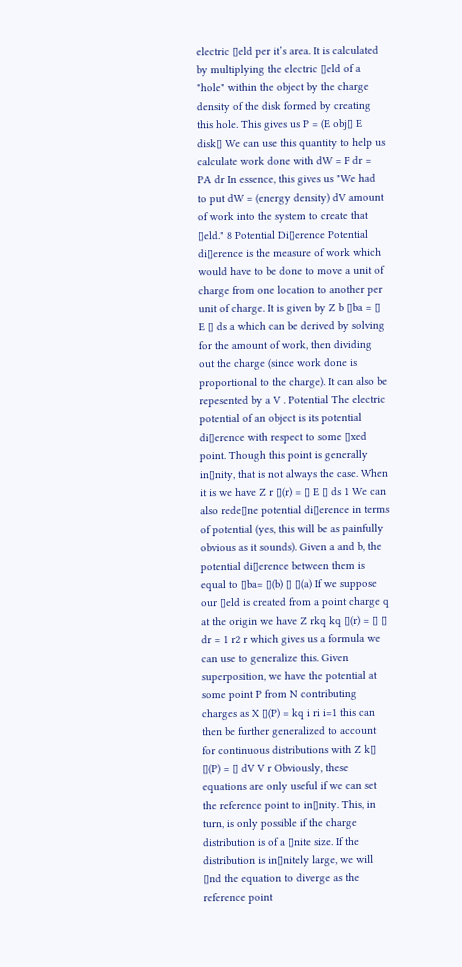electric ▯eld per it’s area. It is calculated by multiplying the electric ▯eld of a "hole" within the object by the charge density of the disk formed by creating this hole. This gives us P = (E obj▯ E disk▯ We can use this quantity to help us calculate work done with dW = F dr = PA dr In essence, this gives us "We had to put dW = (energy density) dV amount of work into the system to create that ▯eld." 8 Potential Di▯erence Potential di▯erence is the measure of work which would have to be done to move a unit of charge from one location to another per unit of charge. It is given by Z b ▯ba = ▯ E ▯ ds a which can be derived by solving for the amount of work, then dividing out the charge (since work done is proportional to the charge). It can also be repesented by a V . Potential The electric potential of an object is its potential di▯erence with respect to some ▯xed point. Though this point is generally in▯nity, that is not always the case. When it is we have Z r ▯(r) = ▯ E ▯ ds 1 We can also rede▯ne potential di▯erence in terms of potential (yes, this will be as painfully obvious as it sounds). Given a and b, the potential di▯erence between them is equal to ▯ba= ▯(b) ▯ ▯(a) If we suppose our ▯eld is created from a point charge q at the origin we have Z rkq kq ▯(r) = ▯ ▯ dr = 1 r2 r which gives us a formula we can use to generalize this. Given superposition, we have the potential at some point P from N contributing charges as X ▯(P) = kq i ri i=1 this can then be further generalized to account for continuous distributions with Z k▯ ▯(P) = ▯ dV V r Obviously, these equations are only useful if we can set the reference point to in▯nity. This, in turn, is only possible if the charge distribution is of a ▯nite size. If the distribution is in▯nitely large, we will ▯nd the equation to diverge as the reference point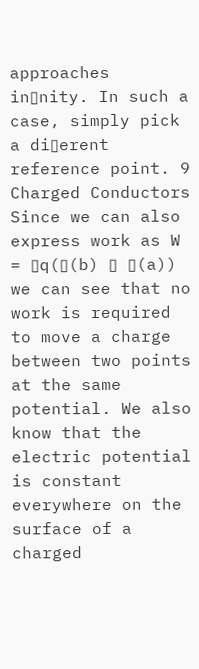approaches in▯nity. In such a case, simply pick a di▯erent reference point. 9 Charged Conductors Since we can also express work as W = ▯q(▯(b) ▯ ▯(a)) we can see that no work is required to move a charge between two points at the same potential. We also know that the electric potential is constant everywhere on the surface of a charged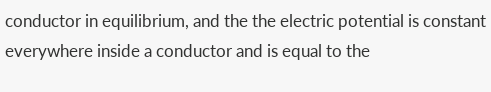conductor in equilibrium, and the the electric potential is constant everywhere inside a conductor and is equal to the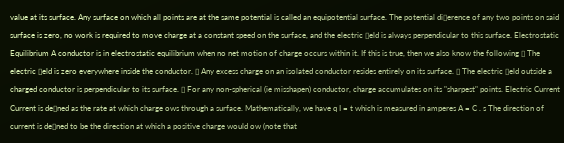value at its surface. Any surface on which all points are at the same potential is called an equipotential surface. The potential di▯erence of any two points on said surface is zero, no work is required to move charge at a constant speed on the surface, and the electric ▯eld is always perpendicular to this surface. Electrostatic Equilibrium A conductor is in electrostatic equilibrium when no net motion of charge occurs within it. If this is true, then we also know the following ▯ The electric ▯eld is zero everywhere inside the conductor. ▯ Any excess charge on an isolated conductor resides entirely on its surface. ▯ The electric ▯eld outside a charged conductor is perpendicular to its surface. ▯ For any non-spherical (ie misshapen) conductor, charge accumulates on its "sharpest" points. Electric Current Current is de▯ned as the rate at which charge ows through a surface. Mathematically, we have q I = t which is measured in amperes A = C . s The direction of current is de▯ned to be the direction at which a positive charge would ow (note that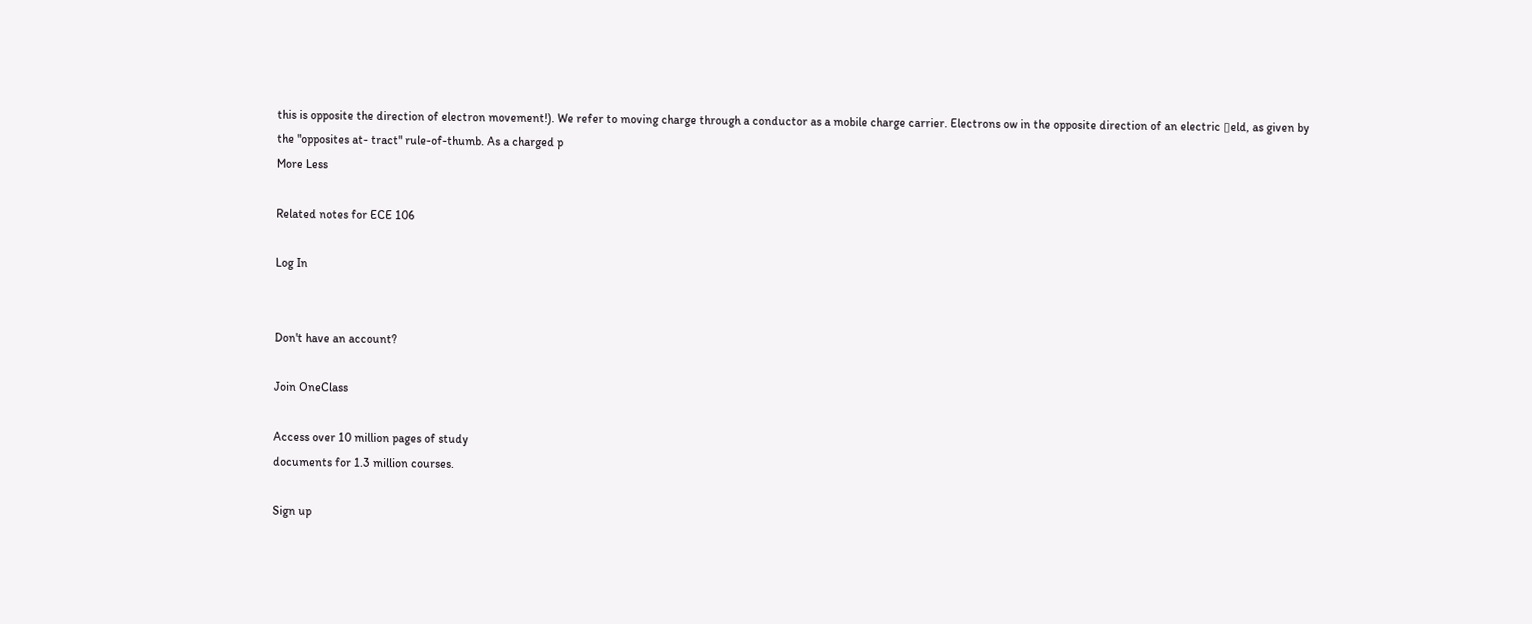this is opposite the direction of electron movement!). We refer to moving charge through a conductor as a mobile charge carrier. Electrons ow in the opposite direction of an electric ▯eld, as given by the "opposites at- tract" rule-of-thumb. As a charged p
More Less

Related notes for ECE 106

Log In


Don't have an account?

Join OneClass

Access over 10 million pages of study
documents for 1.3 million courses.

Sign up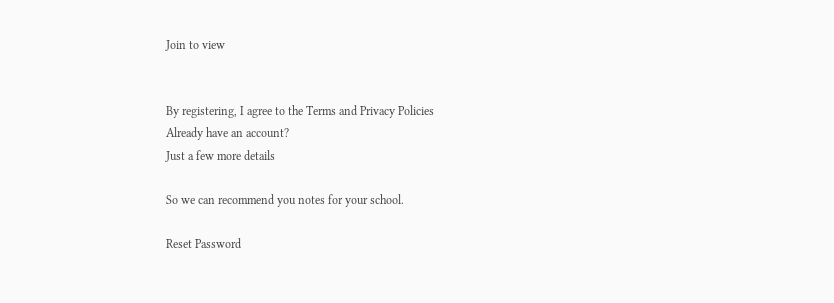Join to view


By registering, I agree to the Terms and Privacy Policies
Already have an account?
Just a few more details

So we can recommend you notes for your school.

Reset Password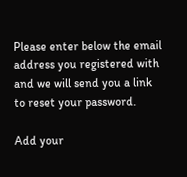Please enter below the email address you registered with and we will send you a link to reset your password.

Add your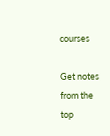courses

Get notes from the top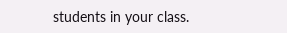students in your class.